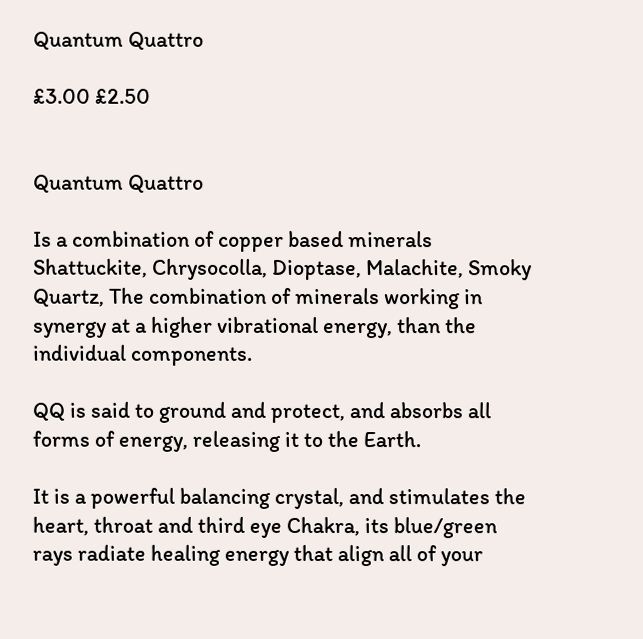Quantum Quattro

£3.00 £2.50


Quantum Quattro

Is a combination of copper based minerals Shattuckite, Chrysocolla, Dioptase, Malachite, Smoky Quartz, The combination of minerals working in synergy at a higher vibrational energy, than the individual components.

QQ is said to ground and protect, and absorbs all forms of energy, releasing it to the Earth.

It is a powerful balancing crystal, and stimulates the heart, throat and third eye Chakra, its blue/green rays radiate healing energy that align all of your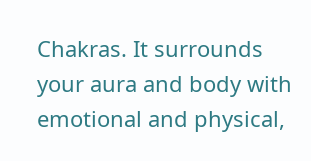Chakras. It surrounds your aura and body with emotional and physical,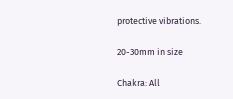protective vibrations.

20-30mm in size

Chakra: All